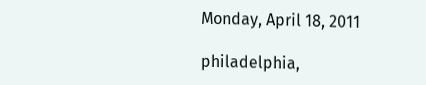Monday, April 18, 2011

philadelphia,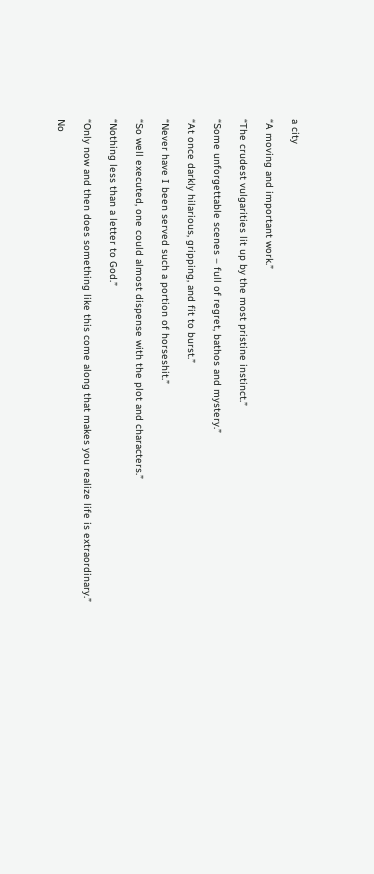a city

“A moving and important work.”

“The crudest vulgarities lit up by the most pristine instinct.”

“Some unforgettable scenes – full of regret, bathos and mystery.”

“At once darkly hilarious, gripping, and fit to burst.”

“Never have I been served such a portion of horseshit.”

“So well executed, one could almost dispense with the plot and characters.”

“Nothing less than a letter to God.”

“Only now and then does something like this come along that makes you realize life is extraordinary.”

No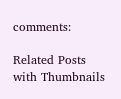comments:

Related Posts with Thumbnails